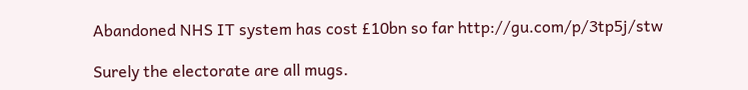Abandoned NHS IT system has cost £10bn so far http://gu.com/p/3tp5j/stw

Surely the electorate are all mugs.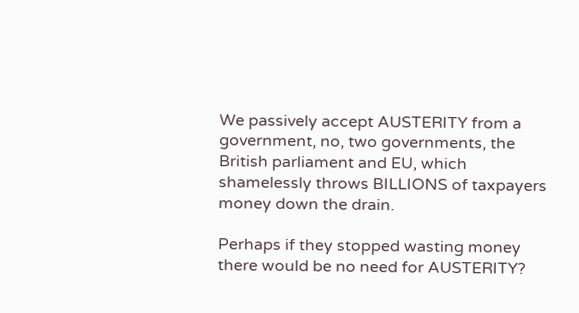We passively accept AUSTERITY from a government, no, two governments, the British parliament and EU, which shamelessly throws BILLIONS of taxpayers money down the drain.

Perhaps if they stopped wasting money there would be no need for AUSTERITY?